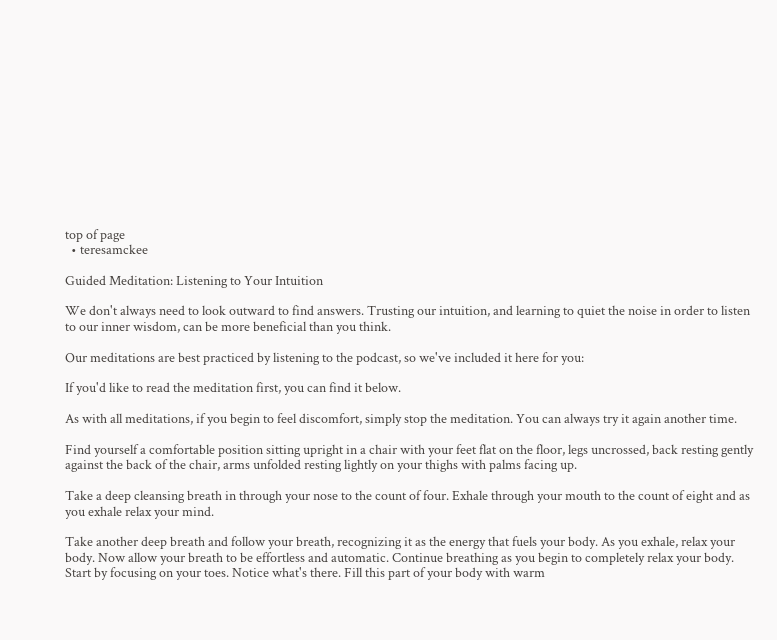top of page
  • teresamckee

Guided Meditation: Listening to Your Intuition

We don't always need to look outward to find answers. Trusting our intuition, and learning to quiet the noise in order to listen to our inner wisdom, can be more beneficial than you think.

Our meditations are best practiced by listening to the podcast, so we've included it here for you:

If you'd like to read the meditation first, you can find it below.

As with all meditations, if you begin to feel discomfort, simply stop the meditation. You can always try it again another time.

Find yourself a comfortable position sitting upright in a chair with your feet flat on the floor, legs uncrossed, back resting gently against the back of the chair, arms unfolded resting lightly on your thighs with palms facing up.

Take a deep cleansing breath in through your nose to the count of four. Exhale through your mouth to the count of eight and as you exhale relax your mind.

Take another deep breath and follow your breath, recognizing it as the energy that fuels your body. As you exhale, relax your body. Now allow your breath to be effortless and automatic. Continue breathing as you begin to completely relax your body. Start by focusing on your toes. Notice what's there. Fill this part of your body with warm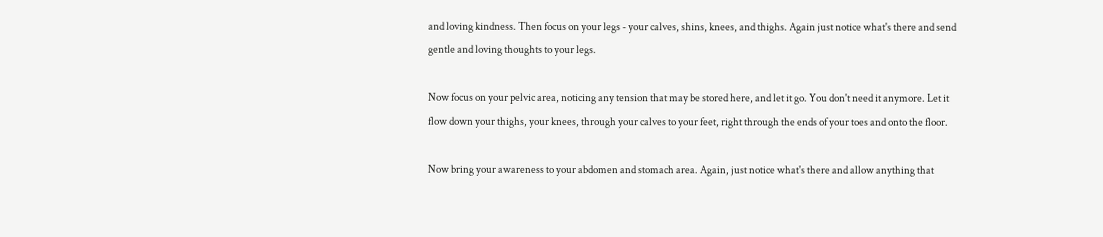and loving kindness. Then focus on your legs - your calves, shins, knees, and thighs. Again just notice what's there and send gentle and loving thoughts to your legs.

Now focus on your pelvic area, noticing any tension that may be stored here, and let it go. You don't need it anymore. Let it flow down your thighs, your knees, through your calves to your feet, right through the ends of your toes and onto the floor.

Now bring your awareness to your abdomen and stomach area. Again, just notice what's there and allow anything that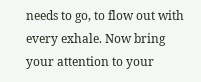needs to go, to flow out with every exhale. Now bring your attention to your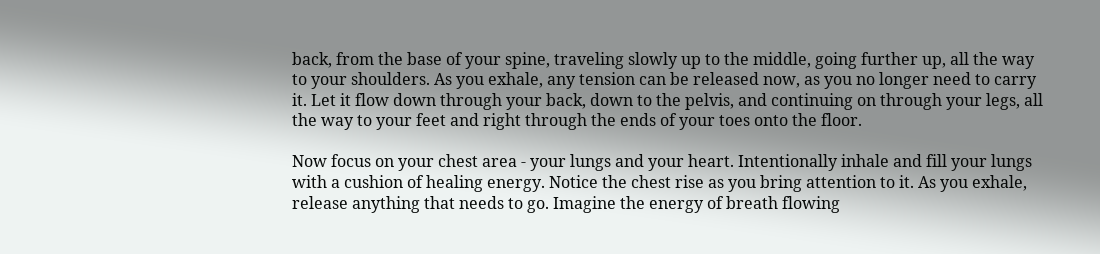back, from the base of your spine, traveling slowly up to the middle, going further up, all the way to your shoulders. As you exhale, any tension can be released now, as you no longer need to carry it. Let it flow down through your back, down to the pelvis, and continuing on through your legs, all the way to your feet and right through the ends of your toes onto the floor.

Now focus on your chest area - your lungs and your heart. Intentionally inhale and fill your lungs with a cushion of healing energy. Notice the chest rise as you bring attention to it. As you exhale, release anything that needs to go. Imagine the energy of breath flowing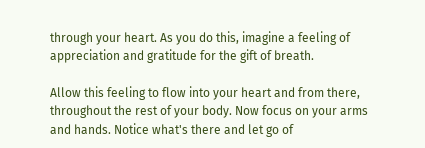through your heart. As you do this, imagine a feeling of appreciation and gratitude for the gift of breath.

Allow this feeling to flow into your heart and from there, throughout the rest of your body. Now focus on your arms and hands. Notice what's there and let go of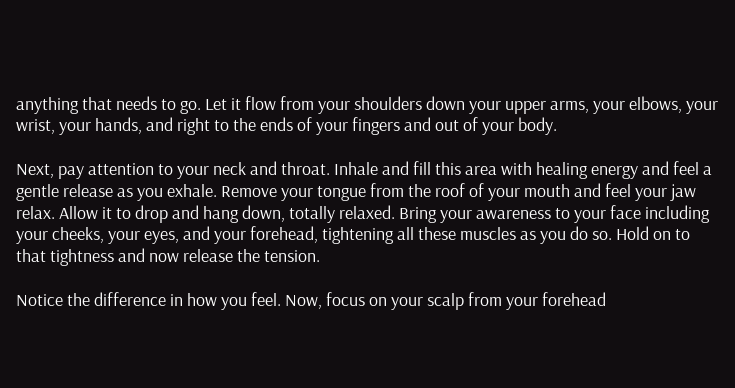anything that needs to go. Let it flow from your shoulders down your upper arms, your elbows, your wrist, your hands, and right to the ends of your fingers and out of your body.

Next, pay attention to your neck and throat. Inhale and fill this area with healing energy and feel a gentle release as you exhale. Remove your tongue from the roof of your mouth and feel your jaw relax. Allow it to drop and hang down, totally relaxed. Bring your awareness to your face including your cheeks, your eyes, and your forehead, tightening all these muscles as you do so. Hold on to that tightness and now release the tension.

Notice the difference in how you feel. Now, focus on your scalp from your forehead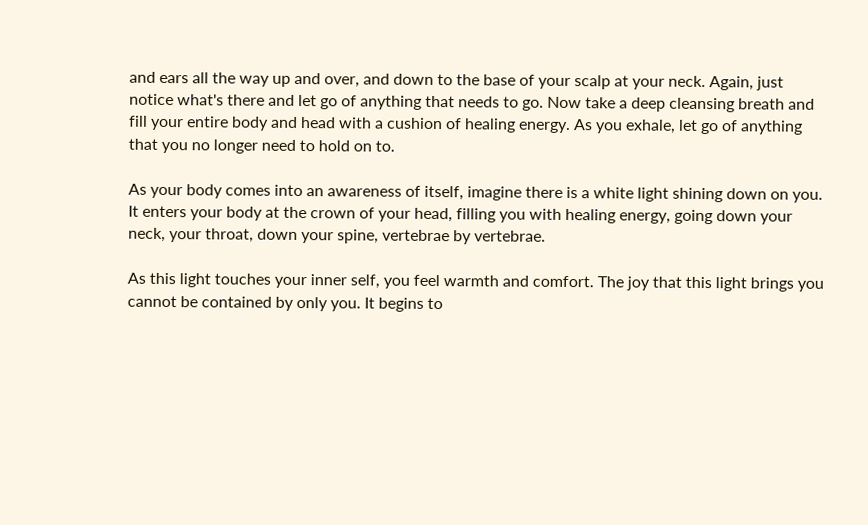and ears all the way up and over, and down to the base of your scalp at your neck. Again, just notice what's there and let go of anything that needs to go. Now take a deep cleansing breath and fill your entire body and head with a cushion of healing energy. As you exhale, let go of anything that you no longer need to hold on to.

As your body comes into an awareness of itself, imagine there is a white light shining down on you. It enters your body at the crown of your head, filling you with healing energy, going down your neck, your throat, down your spine, vertebrae by vertebrae.

As this light touches your inner self, you feel warmth and comfort. The joy that this light brings you cannot be contained by only you. It begins to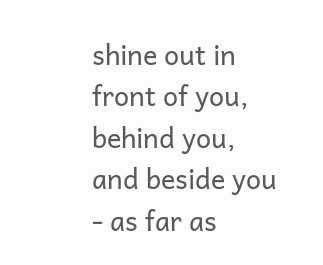shine out in front of you, behind you, and beside you - as far as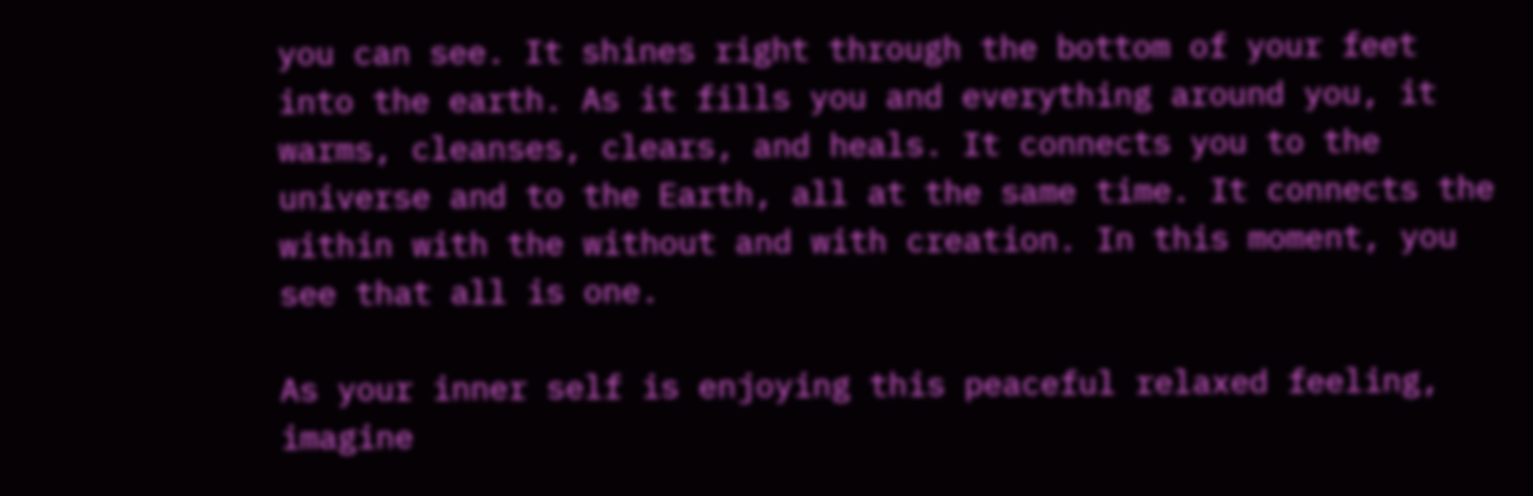you can see. It shines right through the bottom of your feet into the earth. As it fills you and everything around you, it warms, cleanses, clears, and heals. It connects you to the universe and to the Earth, all at the same time. It connects the within with the without and with creation. In this moment, you see that all is one.

As your inner self is enjoying this peaceful relaxed feeling, imagine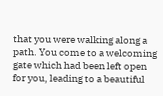that you were walking along a path. You come to a welcoming gate which had been left open for you, leading to a beautiful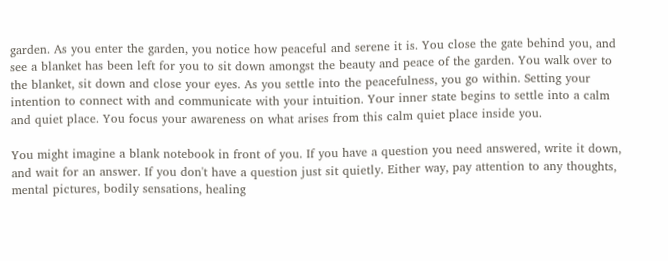garden. As you enter the garden, you notice how peaceful and serene it is. You close the gate behind you, and see a blanket has been left for you to sit down amongst the beauty and peace of the garden. You walk over to the blanket, sit down and close your eyes. As you settle into the peacefulness, you go within. Setting your intention to connect with and communicate with your intuition. Your inner state begins to settle into a calm and quiet place. You focus your awareness on what arises from this calm quiet place inside you.

You might imagine a blank notebook in front of you. If you have a question you need answered, write it down, and wait for an answer. If you don't have a question just sit quietly. Either way, pay attention to any thoughts, mental pictures, bodily sensations, healing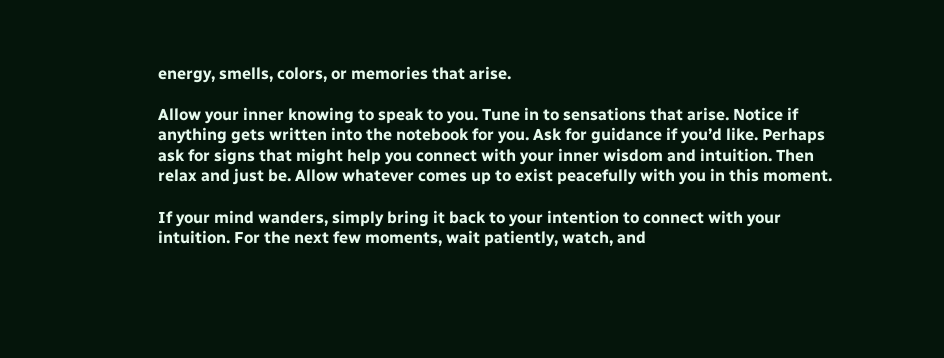energy, smells, colors, or memories that arise.

Allow your inner knowing to speak to you. Tune in to sensations that arise. Notice if anything gets written into the notebook for you. Ask for guidance if you’d like. Perhaps ask for signs that might help you connect with your inner wisdom and intuition. Then relax and just be. Allow whatever comes up to exist peacefully with you in this moment.

If your mind wanders, simply bring it back to your intention to connect with your intuition. For the next few moments, wait patiently, watch, and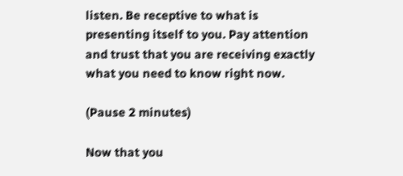listen. Be receptive to what is presenting itself to you. Pay attention and trust that you are receiving exactly what you need to know right now.

(Pause 2 minutes)

Now that you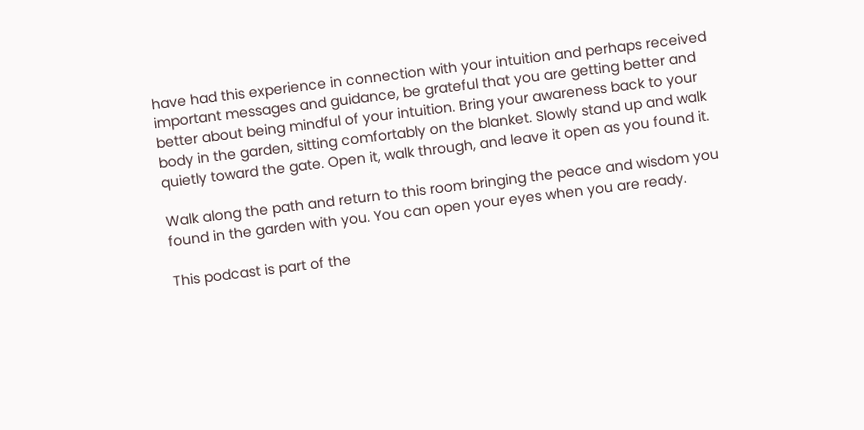have had this experience in connection with your intuition and perhaps received important messages and guidance, be grateful that you are getting better and better about being mindful of your intuition. Bring your awareness back to your body in the garden, sitting comfortably on the blanket. Slowly stand up and walk quietly toward the gate. Open it, walk through, and leave it open as you found it.

Walk along the path and return to this room bringing the peace and wisdom you found in the garden with you. You can open your eyes when you are ready.

This podcast is part of the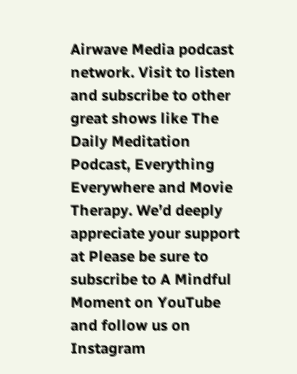Airwave Media podcast network. Visit to listen and subscribe to other great shows like The Daily Meditation Podcast, Everything Everywhere and Movie Therapy. We’d deeply appreciate your support at Please be sure to subscribe to A Mindful Moment on YouTube and follow us on Instagram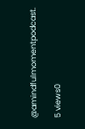@amindfulmomentpodcast.

5 views0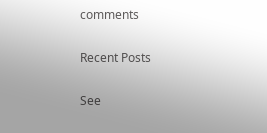comments

Recent Posts

See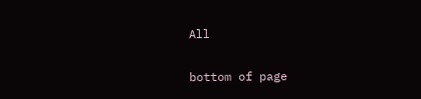All


bottom of page